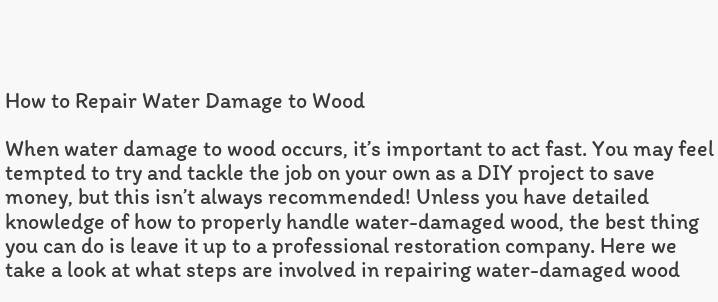How to Repair Water Damage to Wood

When water damage to wood occurs, it’s important to act fast. You may feel tempted to try and tackle the job on your own as a DIY project to save money, but this isn’t always recommended! Unless you have detailed knowledge of how to properly handle water-damaged wood, the best thing you can do is leave it up to a professional restoration company. Here we take a look at what steps are involved in repairing water-damaged wood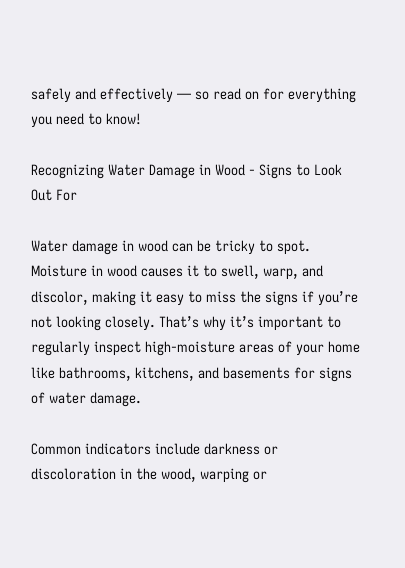safely and effectively — so read on for everything you need to know!

Recognizing Water Damage in Wood - Signs to Look Out For

Water damage in wood can be tricky to spot. Moisture in wood causes it to swell, warp, and discolor, making it easy to miss the signs if you’re not looking closely. That’s why it’s important to regularly inspect high-moisture areas of your home like bathrooms, kitchens, and basements for signs of water damage.

Common indicators include darkness or discoloration in the wood, warping or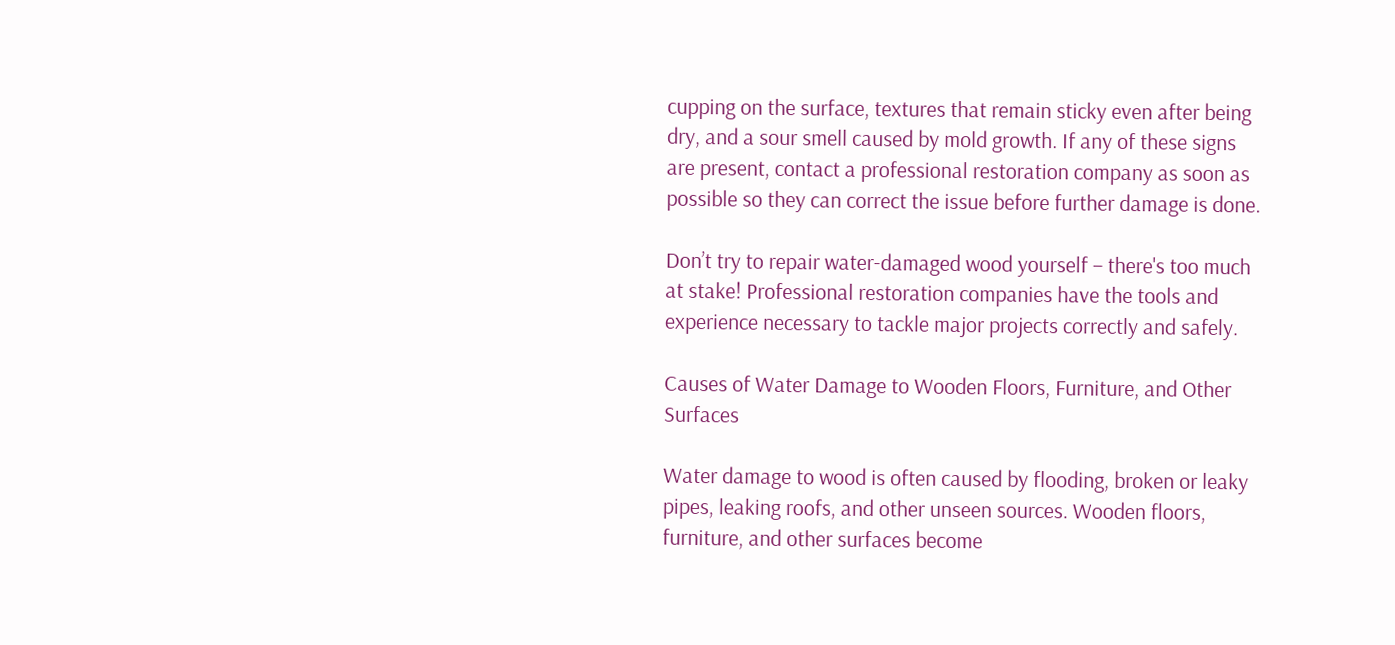cupping on the surface, textures that remain sticky even after being dry, and a sour smell caused by mold growth. If any of these signs are present, contact a professional restoration company as soon as possible so they can correct the issue before further damage is done.

Don’t try to repair water-damaged wood yourself – there's too much at stake! Professional restoration companies have the tools and experience necessary to tackle major projects correctly and safely.

Causes of Water Damage to Wooden Floors, Furniture, and Other Surfaces

Water damage to wood is often caused by flooding, broken or leaky pipes, leaking roofs, and other unseen sources. Wooden floors, furniture, and other surfaces become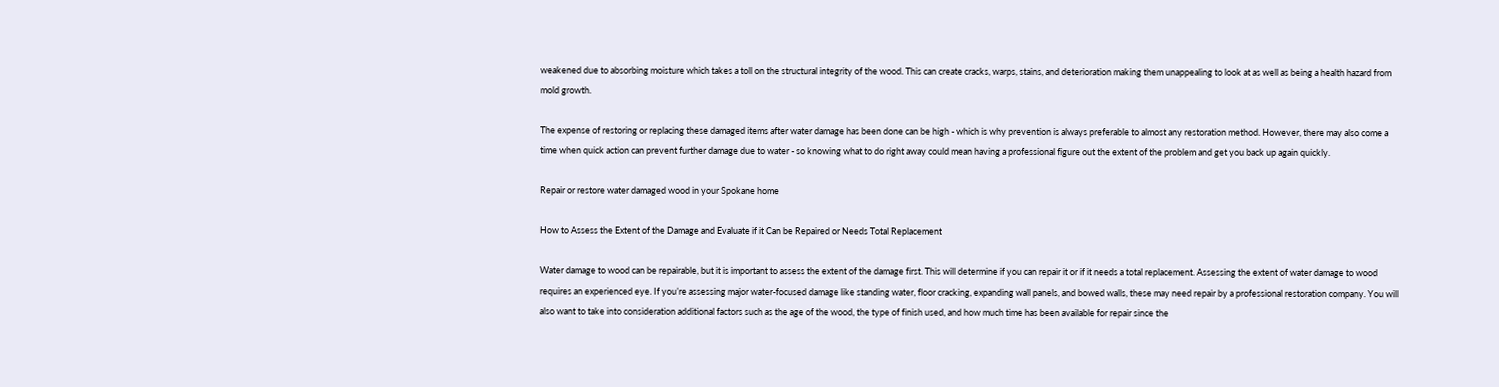weakened due to absorbing moisture which takes a toll on the structural integrity of the wood. This can create cracks, warps, stains, and deterioration making them unappealing to look at as well as being a health hazard from mold growth.

The expense of restoring or replacing these damaged items after water damage has been done can be high - which is why prevention is always preferable to almost any restoration method. However, there may also come a time when quick action can prevent further damage due to water - so knowing what to do right away could mean having a professional figure out the extent of the problem and get you back up again quickly.

Repair or restore water damaged wood in your Spokane home

How to Assess the Extent of the Damage and Evaluate if it Can be Repaired or Needs Total Replacement

Water damage to wood can be repairable, but it is important to assess the extent of the damage first. This will determine if you can repair it or if it needs a total replacement. Assessing the extent of water damage to wood requires an experienced eye. If you’re assessing major water-focused damage like standing water, floor cracking, expanding wall panels, and bowed walls, these may need repair by a professional restoration company. You will also want to take into consideration additional factors such as the age of the wood, the type of finish used, and how much time has been available for repair since the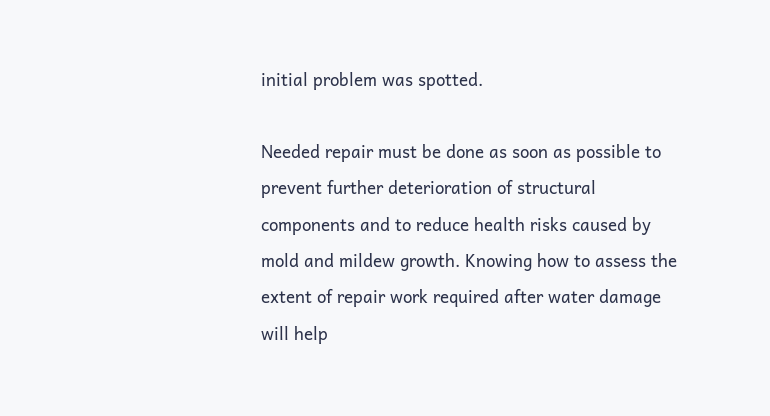initial problem was spotted.

Needed repair must be done as soon as possible to prevent further deterioration of structural components and to reduce health risks caused by mold and mildew growth. Knowing how to assess the extent of repair work required after water damage will help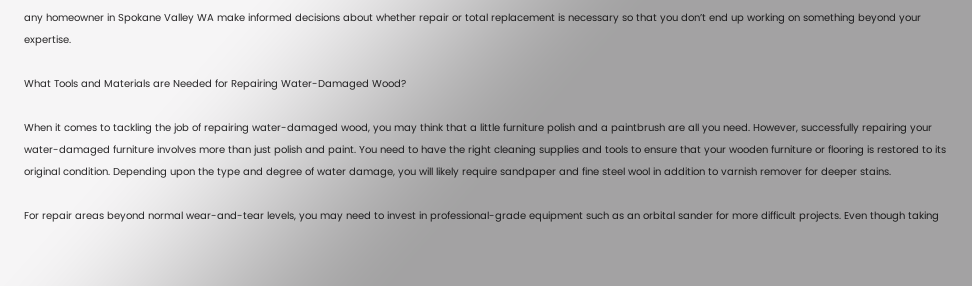any homeowner in Spokane Valley WA make informed decisions about whether repair or total replacement is necessary so that you don’t end up working on something beyond your expertise.

What Tools and Materials are Needed for Repairing Water-Damaged Wood?

When it comes to tackling the job of repairing water-damaged wood, you may think that a little furniture polish and a paintbrush are all you need. However, successfully repairing your water-damaged furniture involves more than just polish and paint. You need to have the right cleaning supplies and tools to ensure that your wooden furniture or flooring is restored to its original condition. Depending upon the type and degree of water damage, you will likely require sandpaper and fine steel wool in addition to varnish remover for deeper stains.

For repair areas beyond normal wear-and-tear levels, you may need to invest in professional-grade equipment such as an orbital sander for more difficult projects. Even though taking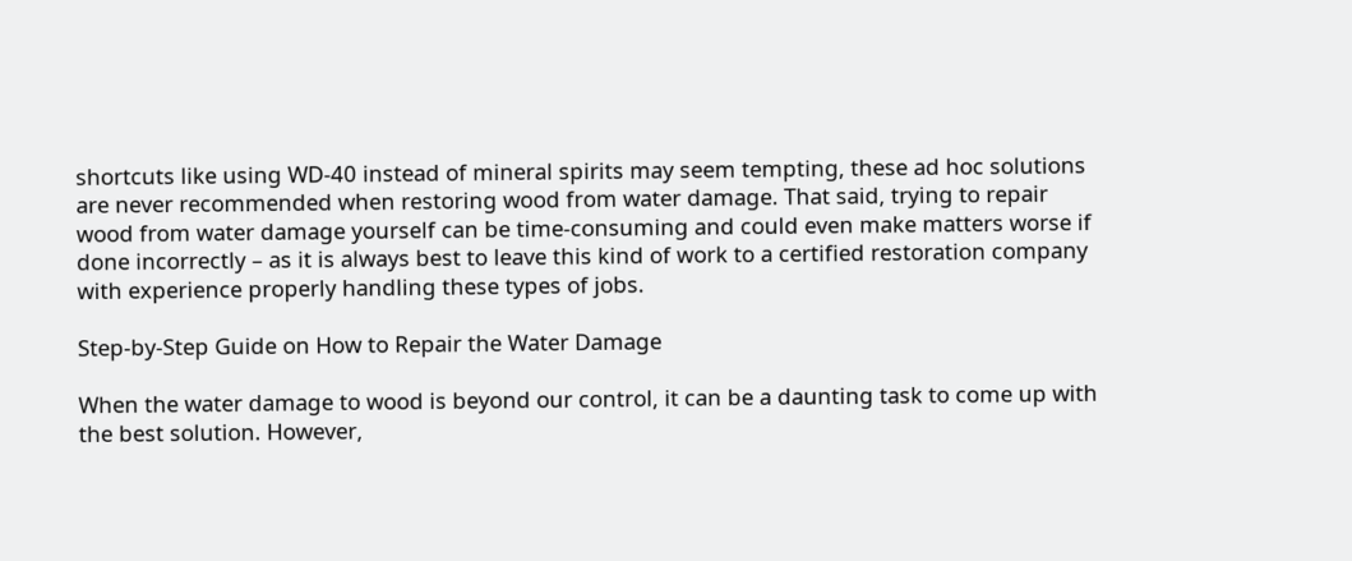shortcuts like using WD-40 instead of mineral spirits may seem tempting, these ad hoc solutions are never recommended when restoring wood from water damage. That said, trying to repair wood from water damage yourself can be time-consuming and could even make matters worse if done incorrectly – as it is always best to leave this kind of work to a certified restoration company with experience properly handling these types of jobs.

Step-by-Step Guide on How to Repair the Water Damage

When the water damage to wood is beyond our control, it can be a daunting task to come up with the best solution. However,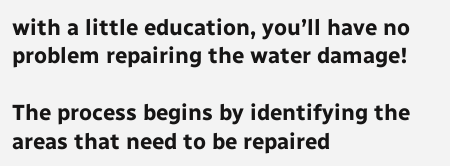with a little education, you’ll have no problem repairing the water damage!

The process begins by identifying the areas that need to be repaired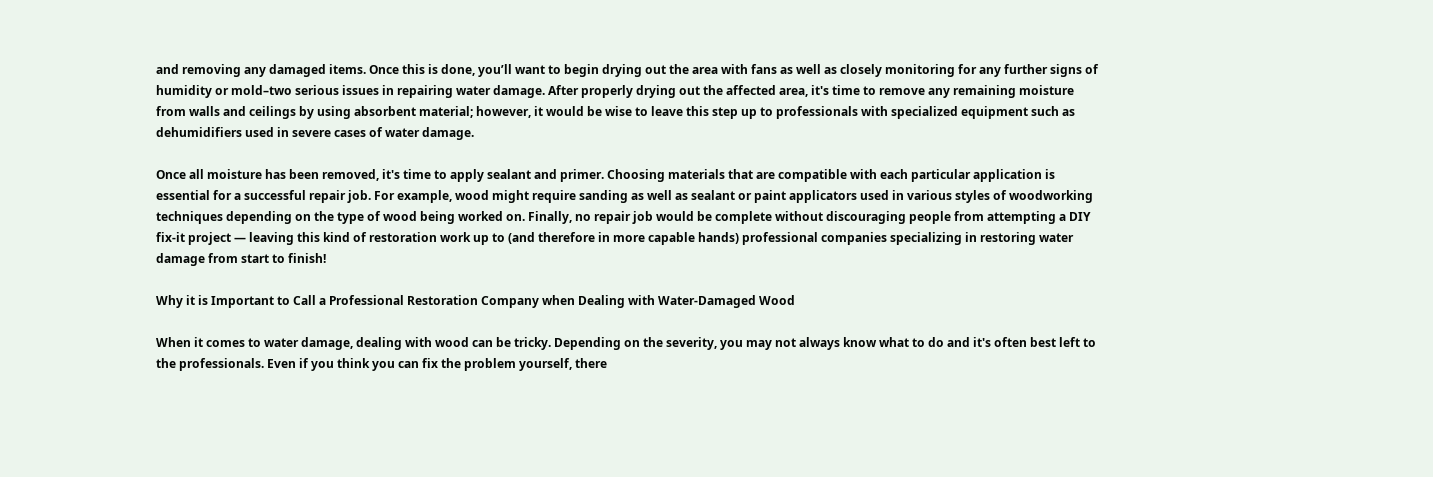and removing any damaged items. Once this is done, you’ll want to begin drying out the area with fans as well as closely monitoring for any further signs of humidity or mold–two serious issues in repairing water damage. After properly drying out the affected area, it's time to remove any remaining moisture from walls and ceilings by using absorbent material; however, it would be wise to leave this step up to professionals with specialized equipment such as dehumidifiers used in severe cases of water damage.

Once all moisture has been removed, it's time to apply sealant and primer. Choosing materials that are compatible with each particular application is essential for a successful repair job. For example, wood might require sanding as well as sealant or paint applicators used in various styles of woodworking techniques depending on the type of wood being worked on. Finally, no repair job would be complete without discouraging people from attempting a DIY fix-it project — leaving this kind of restoration work up to (and therefore in more capable hands) professional companies specializing in restoring water damage from start to finish!

Why it is Important to Call a Professional Restoration Company when Dealing with Water-Damaged Wood

When it comes to water damage, dealing with wood can be tricky. Depending on the severity, you may not always know what to do and it's often best left to the professionals. Even if you think you can fix the problem yourself, there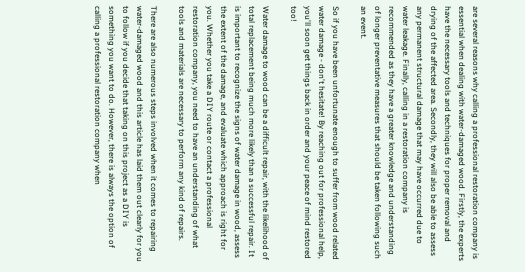are several reasons why calling a professional restoration company is essential when dealing with water-damaged wood. Firstly, the experts have the necessary tools and techniques for proper removal and drying of the affected area. Secondly, they will also be able to assess any permanent structural damage that may have occurred due to water leakage. Finally, calling in a restoration company is recommended as they have a greater knowledge and understanding of longer preventative measures that should be taken following such an event.

So if you have been unfortunate enough to suffer from wood related water damage - don't hesitate! By reaching out for professional help, you'll soon get things back in order and your peace of mind restored too!

Water damage to wood can be a difficult repair, with the likelihood of total replacement being much more likely than a successful repair. It is important to recognize the signs of water damage in wood, assess the extent of the damage, and evaluate which approach is right for you. Whether you take a DIY route or contact a professional restoration company, you need to have an understanding of what tools and materials are necessary to perform any kind of repairs.

There are also numerous steps involved when it comes to repairing water-damaged wood and this article has laid them out clearly for you to follow if you decide that taking on this project as a DIY is something you want to do. However, there is always the option of calling a professional restoration company when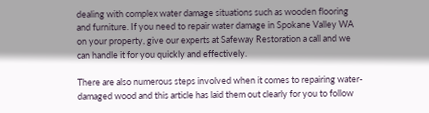dealing with complex water damage situations such as wooden flooring and furniture. If you need to repair water damage in Spokane Valley WA on your property, give our experts at Safeway Restoration a call and we can handle it for you quickly and effectively.

There are also numerous steps involved when it comes to repairing water-damaged wood and this article has laid them out clearly for you to follow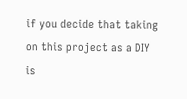if you decide that taking on this project as a DIY is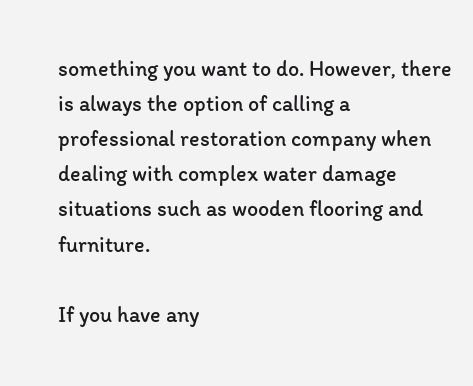something you want to do. However, there is always the option of calling a professional restoration company when dealing with complex water damage situations such as wooden flooring and furniture.

If you have any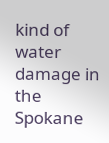kind of water damage in the Spokane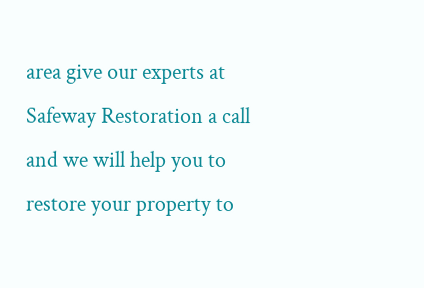area give our experts at Safeway Restoration a call and we will help you to restore your property to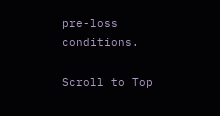pre-loss conditions.

Scroll to Top